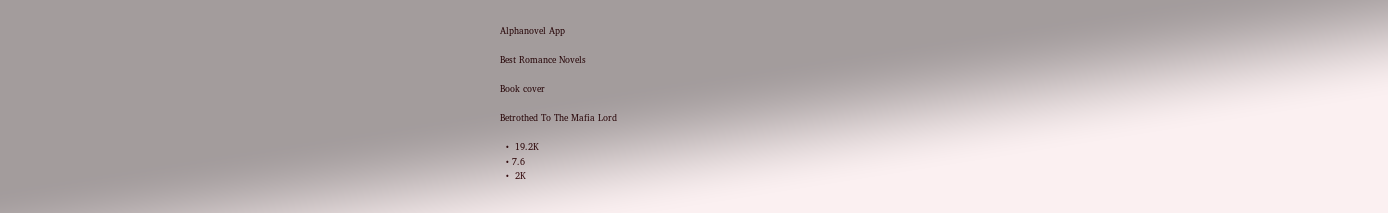Alphanovel App

Best Romance Novels

Book cover

Betrothed To The Mafia Lord

  •  19.2K
  • 7.6
  •  2K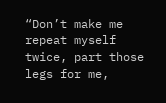“Don’t make me repeat myself twice, part those legs for me,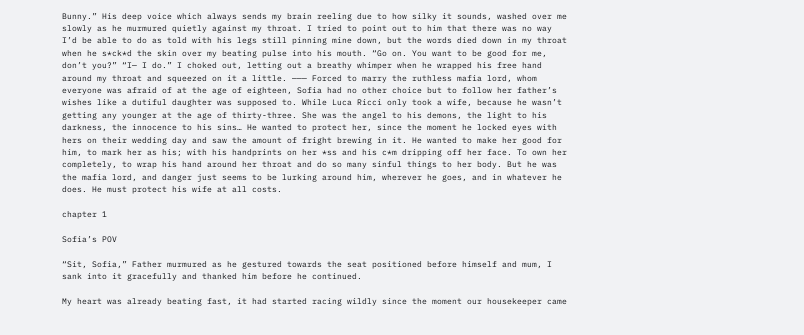Bunny.” His deep voice which always sends my brain reeling due to how silky it sounds, washed over me slowly as he murmured quietly against my throat. I tried to point out to him that there was no way I’d be able to do as told with his legs still pinning mine down, but the words died down in my throat when he s*ck*d the skin over my beating pulse into his mouth. “Go on. You want to be good for me, don’t you?” “I— I do.” I choked out, letting out a breathy whimper when he wrapped his free hand around my throat and squeezed on it a little. ——— Forced to marry the ruthless mafia lord, whom everyone was afraid of at the age of eighteen, Sofia had no other choice but to follow her father’s wishes like a dutiful daughter was supposed to. While Luca Ricci only took a wife, because he wasn’t getting any younger at the age of thirty-three. She was the angel to his demons, the light to his darkness, the innocence to his sins… He wanted to protect her, since the moment he locked eyes with hers on their wedding day and saw the amount of fright brewing in it. He wanted to make her good for him, to mark her as his; with his handprints on her *ss and his c*m dripping off her face. To own her completely, to wrap his hand around her throat and do so many sinful things to her body. But he was the mafia lord, and danger just seems to be lurking around him, wherever he goes, and in whatever he does. He must protect his wife at all costs.

chapter 1

Sofia’s POV

“Sit, Sofia,” Father murmured as he gestured towards the seat positioned before himself and mum, I sank into it gracefully and thanked him before he continued.

My heart was already beating fast, it had started racing wildly since the moment our housekeeper came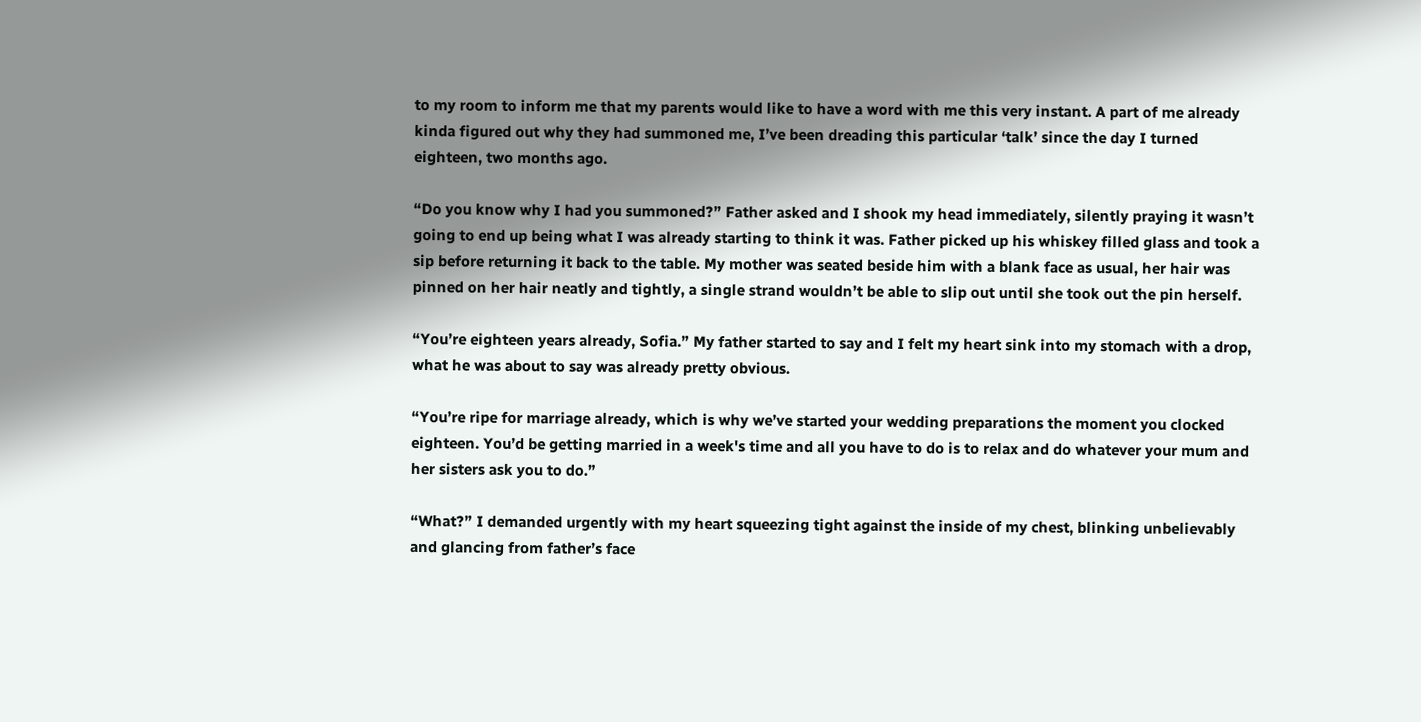to my room to inform me that my parents would like to have a word with me this very instant. A part of me already kinda figured out why they had summoned me, I’ve been dreading this particular ‘talk’ since the day I turned eighteen, two months ago.

“Do you know why I had you summoned?” Father asked and I shook my head immediately, silently praying it wasn’t going to end up being what I was already starting to think it was. Father picked up his whiskey filled glass and took a sip before returning it back to the table. My mother was seated beside him with a blank face as usual, her hair was pinned on her hair neatly and tightly, a single strand wouldn’t be able to slip out until she took out the pin herself.

“You’re eighteen years already, Sofia.” My father started to say and I felt my heart sink into my stomach with a drop, what he was about to say was already pretty obvious.

“You’re ripe for marriage already, which is why we’ve started your wedding preparations the moment you clocked eighteen. You’d be getting married in a week's time and all you have to do is to relax and do whatever your mum and her sisters ask you to do.”

“What?” I demanded urgently with my heart squeezing tight against the inside of my chest, blinking unbelievably and glancing from father’s face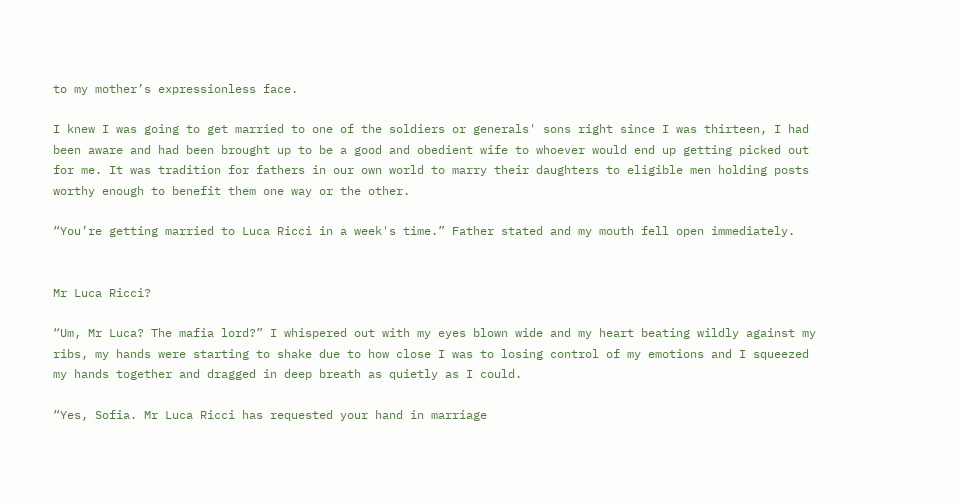to my mother’s expressionless face.

I knew I was going to get married to one of the soldiers or generals' sons right since I was thirteen, I had been aware and had been brought up to be a good and obedient wife to whoever would end up getting picked out for me. It was tradition for fathers in our own world to marry their daughters to eligible men holding posts worthy enough to benefit them one way or the other.

“You’re getting married to Luca Ricci in a week's time.” Father stated and my mouth fell open immediately.


Mr Luca Ricci?

“Um, Mr Luca? The mafia lord?” I whispered out with my eyes blown wide and my heart beating wildly against my ribs, my hands were starting to shake due to how close I was to losing control of my emotions and I squeezed my hands together and dragged in deep breath as quietly as I could.

“Yes, Sofia. Mr Luca Ricci has requested your hand in marriage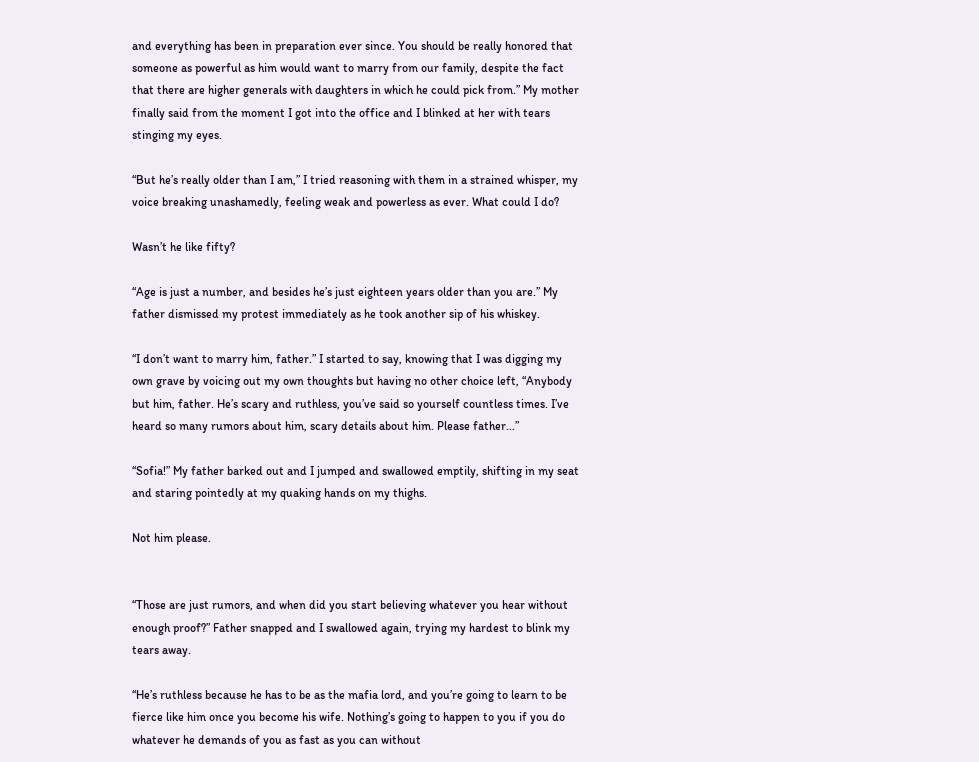and everything has been in preparation ever since. You should be really honored that someone as powerful as him would want to marry from our family, despite the fact that there are higher generals with daughters in which he could pick from.” My mother finally said from the moment I got into the office and I blinked at her with tears stinging my eyes.

“But he’s really older than I am,” I tried reasoning with them in a strained whisper, my voice breaking unashamedly, feeling weak and powerless as ever. What could I do?

Wasn’t he like fifty?

“Age is just a number, and besides he’s just eighteen years older than you are.” My father dismissed my protest immediately as he took another sip of his whiskey.

“I don’t want to marry him, father.” I started to say, knowing that I was digging my own grave by voicing out my own thoughts but having no other choice left, “Anybody but him, father. He’s scary and ruthless, you’ve said so yourself countless times. I’ve heard so many rumors about him, scary details about him. Please father...”

“Sofia!” My father barked out and I jumped and swallowed emptily, shifting in my seat and staring pointedly at my quaking hands on my thighs.

Not him please.


“Those are just rumors, and when did you start believing whatever you hear without enough proof?” Father snapped and I swallowed again, trying my hardest to blink my tears away.

“He’s ruthless because he has to be as the mafia lord, and you’re going to learn to be fierce like him once you become his wife. Nothing’s going to happen to you if you do whatever he demands of you as fast as you can without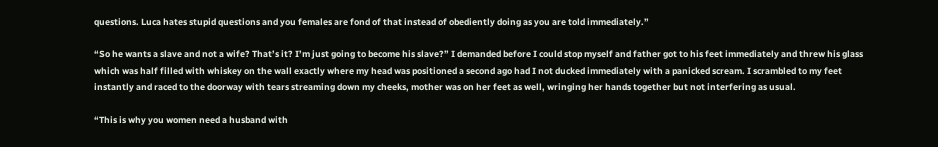questions. Luca hates stupid questions and you females are fond of that instead of obediently doing as you are told immediately.”

“So he wants a slave and not a wife? That’s it? I’m just going to become his slave?” I demanded before I could stop myself and father got to his feet immediately and threw his glass which was half filled with whiskey on the wall exactly where my head was positioned a second ago had I not ducked immediately with a panicked scream. I scrambled to my feet instantly and raced to the doorway with tears streaming down my cheeks, mother was on her feet as well, wringing her hands together but not interfering as usual.

“This is why you women need a husband with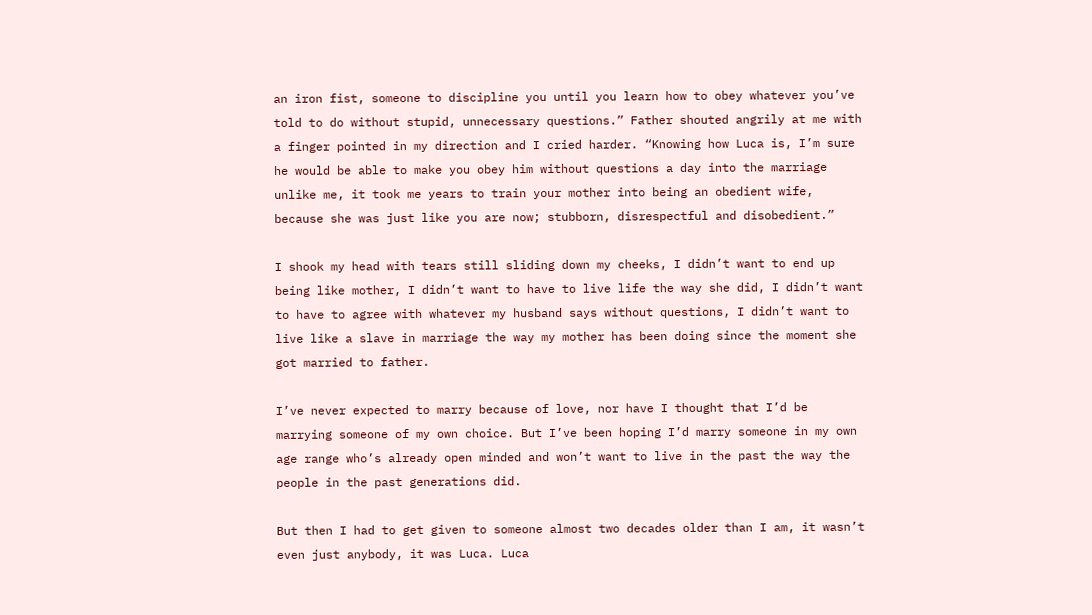an iron fist, someone to discipline you until you learn how to obey whatever you’ve told to do without stupid, unnecessary questions.” Father shouted angrily at me with a finger pointed in my direction and I cried harder. “Knowing how Luca is, I’m sure he would be able to make you obey him without questions a day into the marriage unlike me, it took me years to train your mother into being an obedient wife, because she was just like you are now; stubborn, disrespectful and disobedient.”

I shook my head with tears still sliding down my cheeks, I didn’t want to end up being like mother, I didn’t want to have to live life the way she did, I didn’t want to have to agree with whatever my husband says without questions, I didn’t want to live like a slave in marriage the way my mother has been doing since the moment she got married to father.

I’ve never expected to marry because of love, nor have I thought that I’d be marrying someone of my own choice. But I’ve been hoping I’d marry someone in my own age range who’s already open minded and won’t want to live in the past the way the people in the past generations did.

But then I had to get given to someone almost two decades older than I am, it wasn’t even just anybody, it was Luca. Luca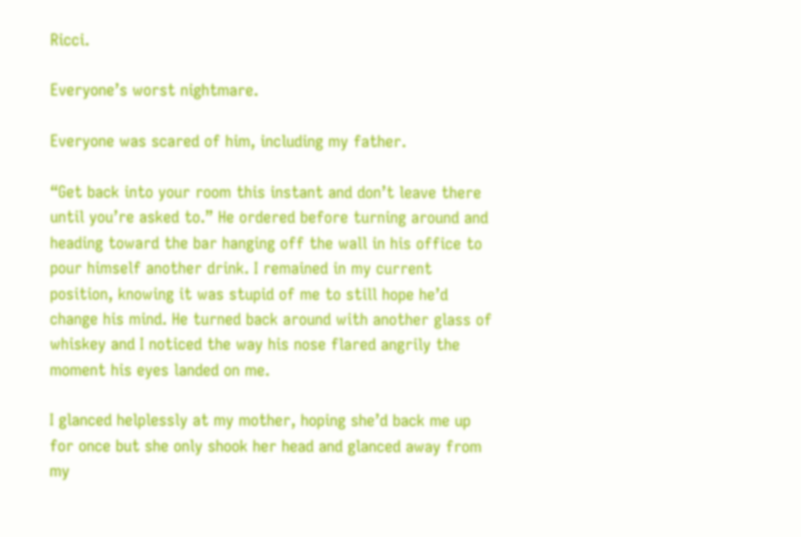Ricci.

Everyone’s worst nightmare.

Everyone was scared of him, including my father.

“Get back into your room this instant and don’t leave there until you’re asked to.” He ordered before turning around and heading toward the bar hanging off the wall in his office to pour himself another drink. I remained in my current position, knowing it was stupid of me to still hope he’d change his mind. He turned back around with another glass of whiskey and I noticed the way his nose flared angrily the moment his eyes landed on me.

I glanced helplessly at my mother, hoping she’d back me up for once but she only shook her head and glanced away from my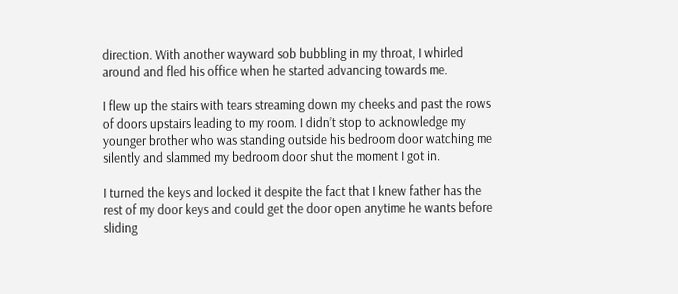direction. With another wayward sob bubbling in my throat, I whirled around and fled his office when he started advancing towards me.

I flew up the stairs with tears streaming down my cheeks and past the rows of doors upstairs leading to my room. I didn’t stop to acknowledge my younger brother who was standing outside his bedroom door watching me silently and slammed my bedroom door shut the moment I got in.

I turned the keys and locked it despite the fact that I knew father has the rest of my door keys and could get the door open anytime he wants before sliding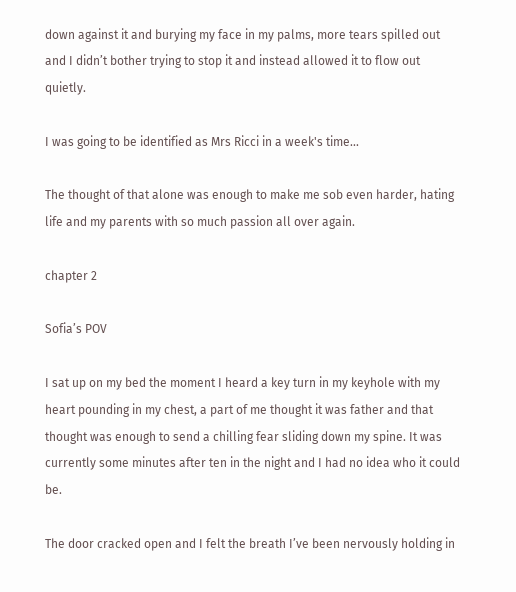down against it and burying my face in my palms, more tears spilled out and I didn’t bother trying to stop it and instead allowed it to flow out quietly.

I was going to be identified as Mrs Ricci in a week's time...

The thought of that alone was enough to make me sob even harder, hating life and my parents with so much passion all over again.

chapter 2

Sofia’s POV

I sat up on my bed the moment I heard a key turn in my keyhole with my heart pounding in my chest, a part of me thought it was father and that thought was enough to send a chilling fear sliding down my spine. It was currently some minutes after ten in the night and I had no idea who it could be.

The door cracked open and I felt the breath I’ve been nervously holding in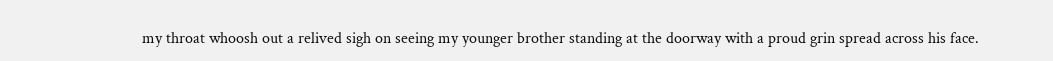my throat whoosh out a relived sigh on seeing my younger brother standing at the doorway with a proud grin spread across his face.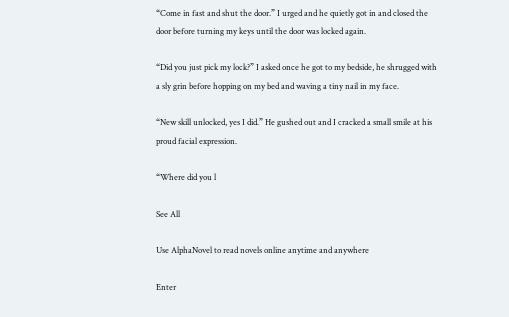“Come in fast and shut the door.” I urged and he quietly got in and closed the door before turning my keys until the door was locked again.

“Did you just pick my lock?” I asked once he got to my bedside, he shrugged with a sly grin before hopping on my bed and waving a tiny nail in my face.

“New skill unlocked, yes I did.” He gushed out and I cracked a small smile at his proud facial expression.

“Where did you l

See All

Use AlphaNovel to read novels online anytime and anywhere

Enter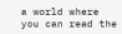a world where you can read the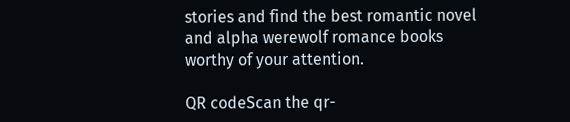stories and find the best romantic novel and alpha werewolf romance books worthy of your attention.

QR codeScan the qr-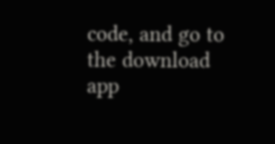code, and go to the download app